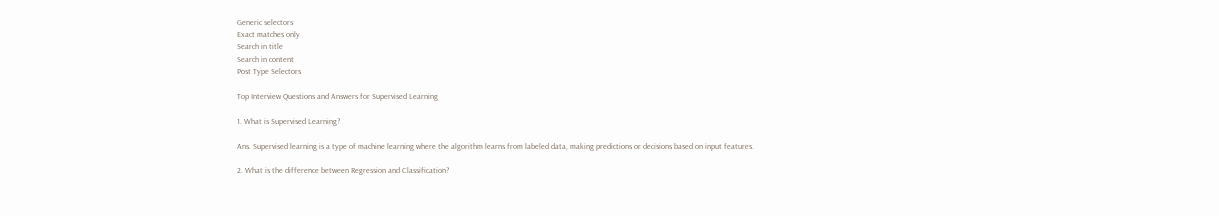Generic selectors
Exact matches only
Search in title
Search in content
Post Type Selectors

Top Interview Questions and Answers for Supervised Learning

1. What is Supervised Learning?

Ans. Supervised learning is a type of machine learning where the algorithm learns from labeled data, making predictions or decisions based on input features.

2. What is the difference between Regression and Classification?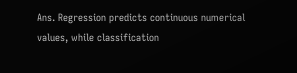Ans. Regression predicts continuous numerical values, while classification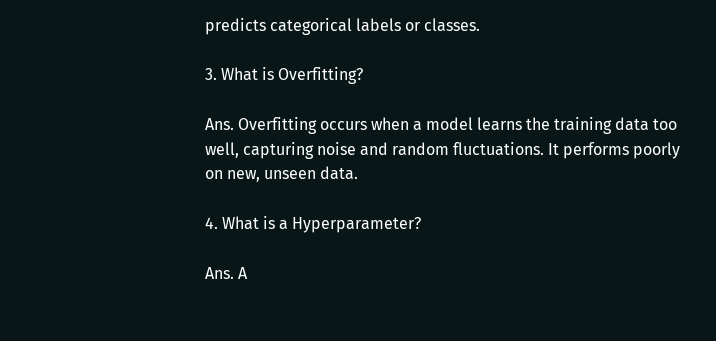predicts categorical labels or classes.

3. What is Overfitting?

Ans. Overfitting occurs when a model learns the training data too well, capturing noise and random fluctuations. It performs poorly on new, unseen data.

4. What is a Hyperparameter?

Ans. A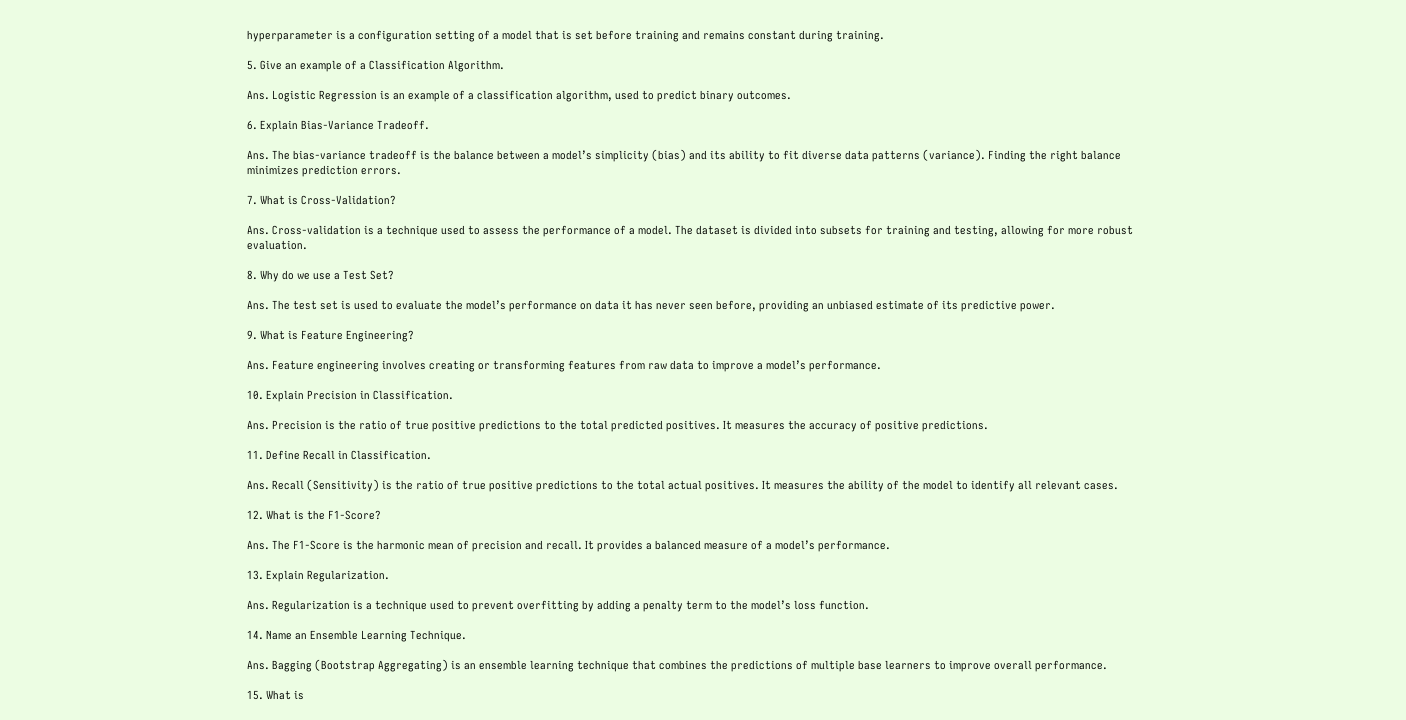hyperparameter is a configuration setting of a model that is set before training and remains constant during training.

5. Give an example of a Classification Algorithm.

Ans. Logistic Regression is an example of a classification algorithm, used to predict binary outcomes.

6. Explain Bias-Variance Tradeoff.

Ans. The bias-variance tradeoff is the balance between a model’s simplicity (bias) and its ability to fit diverse data patterns (variance). Finding the right balance minimizes prediction errors.

7. What is Cross-Validation?

Ans. Cross-validation is a technique used to assess the performance of a model. The dataset is divided into subsets for training and testing, allowing for more robust evaluation.

8. Why do we use a Test Set?

Ans. The test set is used to evaluate the model’s performance on data it has never seen before, providing an unbiased estimate of its predictive power.

9. What is Feature Engineering?

Ans. Feature engineering involves creating or transforming features from raw data to improve a model’s performance.

10. Explain Precision in Classification.

Ans. Precision is the ratio of true positive predictions to the total predicted positives. It measures the accuracy of positive predictions.

11. Define Recall in Classification.

Ans. Recall (Sensitivity) is the ratio of true positive predictions to the total actual positives. It measures the ability of the model to identify all relevant cases.

12. What is the F1-Score?

Ans. The F1-Score is the harmonic mean of precision and recall. It provides a balanced measure of a model’s performance.

13. Explain Regularization.

Ans. Regularization is a technique used to prevent overfitting by adding a penalty term to the model’s loss function.

14. Name an Ensemble Learning Technique.

Ans. Bagging (Bootstrap Aggregating) is an ensemble learning technique that combines the predictions of multiple base learners to improve overall performance.

15. What is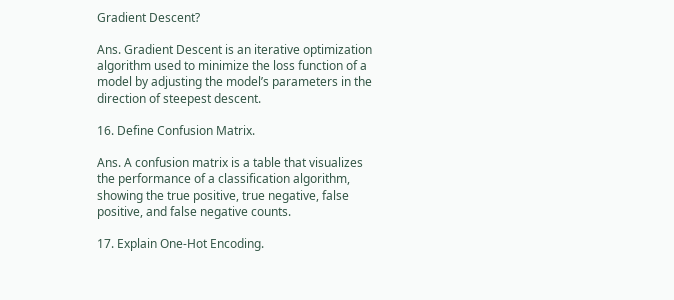Gradient Descent?

Ans. Gradient Descent is an iterative optimization algorithm used to minimize the loss function of a model by adjusting the model’s parameters in the direction of steepest descent.

16. Define Confusion Matrix.

Ans. A confusion matrix is a table that visualizes the performance of a classification algorithm, showing the true positive, true negative, false positive, and false negative counts.

17. Explain One-Hot Encoding.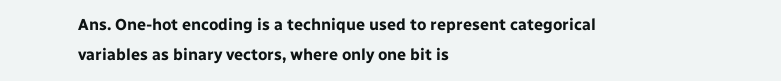Ans. One-hot encoding is a technique used to represent categorical variables as binary vectors, where only one bit is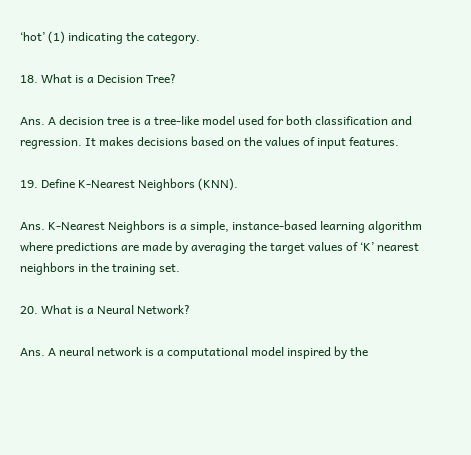‘hot’ (1) indicating the category.

18. What is a Decision Tree?

Ans. A decision tree is a tree-like model used for both classification and regression. It makes decisions based on the values of input features.

19. Define K-Nearest Neighbors (KNN).

Ans. K-Nearest Neighbors is a simple, instance-based learning algorithm where predictions are made by averaging the target values of ‘K’ nearest neighbors in the training set.

20. What is a Neural Network?

Ans. A neural network is a computational model inspired by the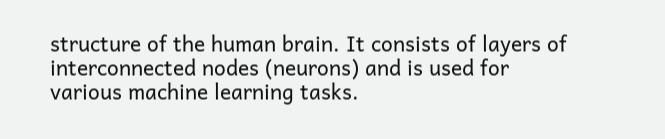structure of the human brain. It consists of layers of interconnected nodes (neurons) and is used for various machine learning tasks.